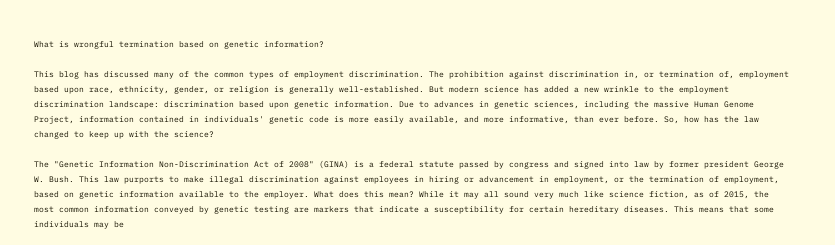What is wrongful termination based on genetic information?

This blog has discussed many of the common types of employment discrimination. The prohibition against discrimination in, or termination of, employment based upon race, ethnicity, gender, or religion is generally well-established. But modern science has added a new wrinkle to the employment discrimination landscape: discrimination based upon genetic information. Due to advances in genetic sciences, including the massive Human Genome Project, information contained in individuals' genetic code is more easily available, and more informative, than ever before. So, how has the law changed to keep up with the science?

The "Genetic Information Non-Discrimination Act of 2008" (GINA) is a federal statute passed by congress and signed into law by former president George W. Bush. This law purports to make illegal discrimination against employees in hiring or advancement in employment, or the termination of employment, based on genetic information available to the employer. What does this mean? While it may all sound very much like science fiction, as of 2015, the most common information conveyed by genetic testing are markers that indicate a susceptibility for certain hereditary diseases. This means that some individuals may be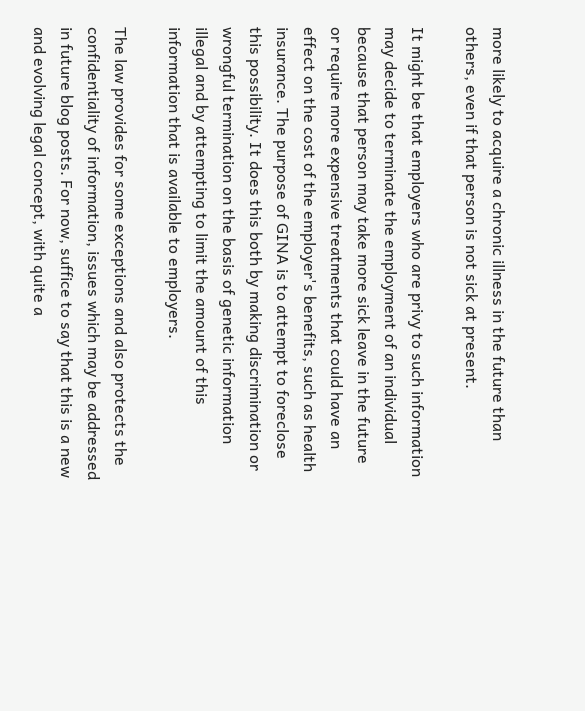more likely to acquire a chronic illness in the future than others, even if that person is not sick at present.

It might be that employers who are privy to such information may decide to terminate the employment of an individual because that person may take more sick leave in the future or require more expensive treatments that could have an effect on the cost of the employer's benefits, such as health insurance. The purpose of GINA is to attempt to foreclose this possibility. It does this both by making discrimination or wrongful termination on the basis of genetic information illegal and by attempting to limit the amount of this information that is available to employers.

The law provides for some exceptions and also protects the confidentiality of information, issues which may be addressed in future blog posts. For now, suffice to say that this is a new and evolving legal concept, with quite a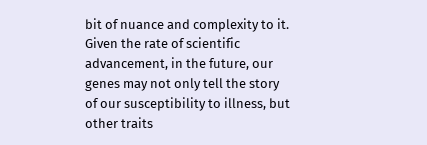bit of nuance and complexity to it. Given the rate of scientific advancement, in the future, our genes may not only tell the story of our susceptibility to illness, but other traits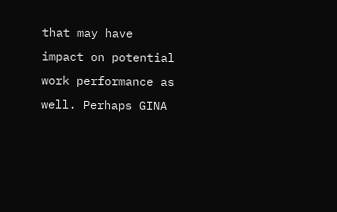that may have impact on potential work performance as well. Perhaps GINA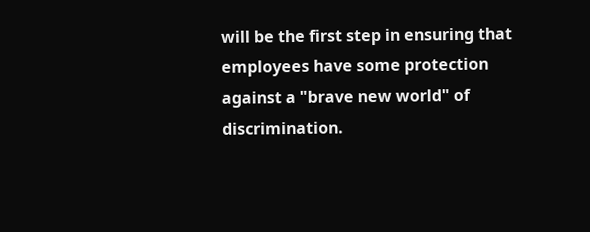will be the first step in ensuring that employees have some protection against a "brave new world" of discrimination.